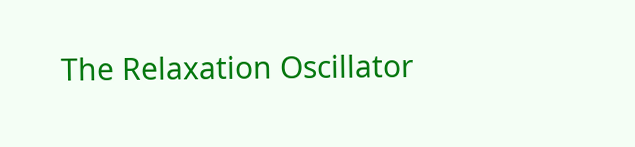The Relaxation Oscillator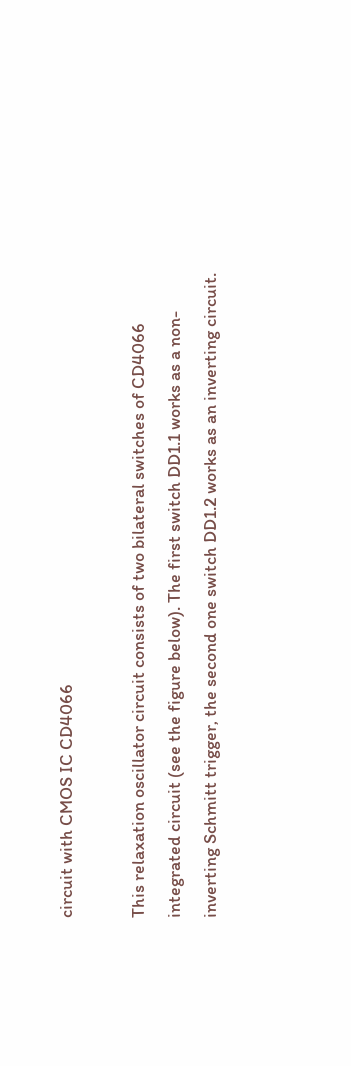circuit with CMOS IC CD4066

This relaxation oscillator circuit consists of two bilateral switches of CD4066 integrated circuit (see the figure below). The first switch DD1.1 works as a non-inverting Schmitt trigger, the second one switch DD1.2 works as an inverting circuit.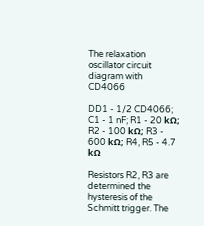The relaxation oscillator circuit diagram with CD4066

DD1 - 1/2 CD4066; C1 - 1 nF; R1 - 20 kΩ;
R2 - 100 kΩ; R3 - 600 kΩ; R4, R5 - 4.7 kΩ

Resistors R2, R3 are determined the hysteresis of the Schmitt trigger. The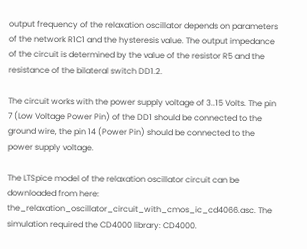output frequency of the relaxation oscillator depends on parameters of the network R1C1 and the hysteresis value. The output impedance of the circuit is determined by the value of the resistor R5 and the resistance of the bilateral switch DD1.2.

The circuit works with the power supply voltage of 3..15 Volts. The pin 7 (Low Voltage Power Pin) of the DD1 should be connected to the ground wire, the pin 14 (Power Pin) should be connected to the power supply voltage.

The LTSpice model of the relaxation oscillator circuit can be downloaded from here: the_relaxation_oscillator_circuit_with_cmos_ic_cd4066.asc. The simulation required the CD4000 library: CD4000.